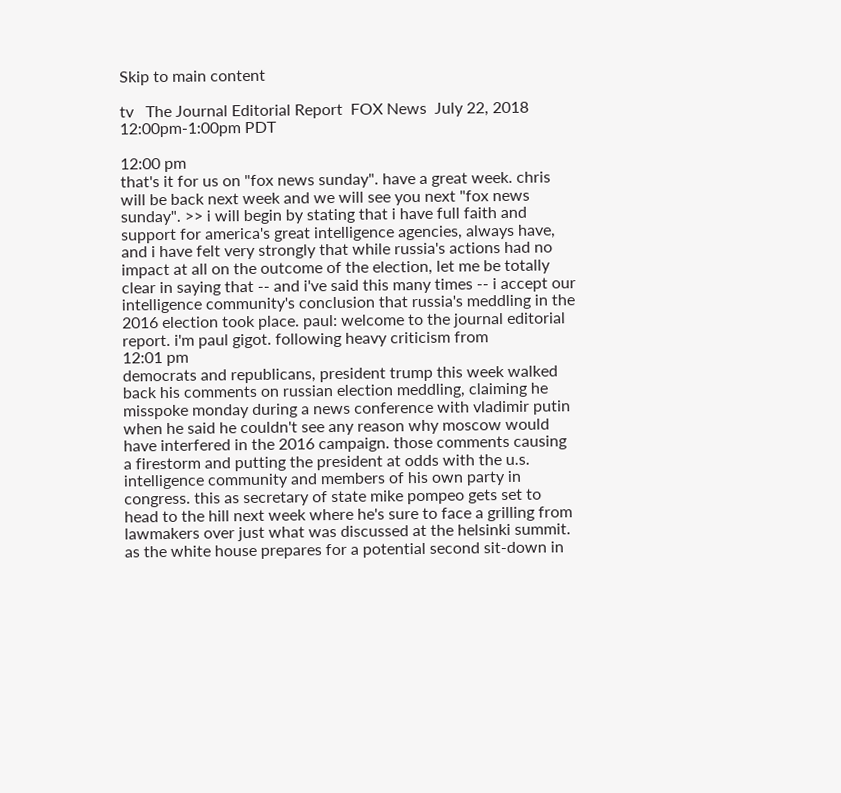Skip to main content

tv   The Journal Editorial Report  FOX News  July 22, 2018 12:00pm-1:00pm PDT

12:00 pm
that's it for us on "fox news sunday". have a great week. chris will be back next week and we will see you next "fox news sunday". >> i will begin by stating that i have full faith and support for america's great intelligence agencies, always have, and i have felt very strongly that while russia's actions had no impact at all on the outcome of the election, let me be totally clear in saying that -- and i've said this many times -- i accept our intelligence community's conclusion that russia's meddling in the 2016 election took place. paul: welcome to the journal editorial report. i'm paul gigot. following heavy criticism from
12:01 pm
democrats and republicans, president trump this week walked back his comments on russian election meddling, claiming he misspoke monday during a news conference with vladimir putin when he said he couldn't see any reason why moscow would have interfered in the 2016 campaign. those comments causing a firestorm and putting the president at odds with the u.s. intelligence community and members of his own party in congress. this as secretary of state mike pompeo gets set to head to the hill next week where he's sure to face a grilling from lawmakers over just what was discussed at the helsinki summit. as the white house prepares for a potential second sit-down in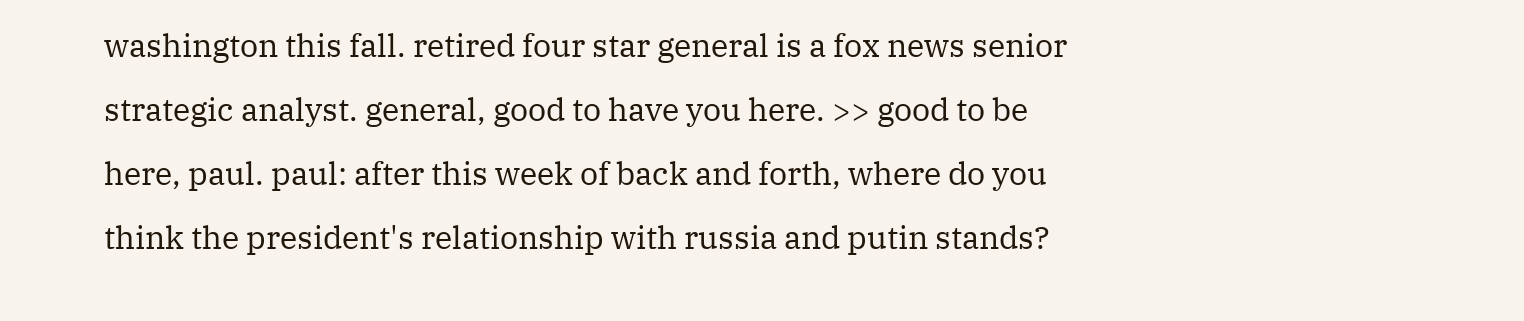washington this fall. retired four star general is a fox news senior strategic analyst. general, good to have you here. >> good to be here, paul. paul: after this week of back and forth, where do you think the president's relationship with russia and putin stands?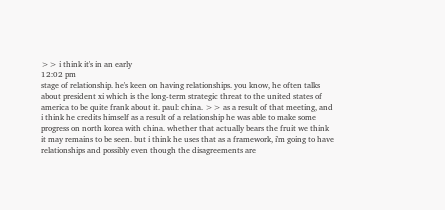>> i think it's in an early
12:02 pm
stage of relationship. he's keen on having relationships. you know, he often talks about president xi which is the long-term strategic threat to the united states of america to be quite frank about it. paul: china. >> as a result of that meeting, and i think he credits himself as a result of a relationship he was able to make some progress on north korea with china. whether that actually bears the fruit we think it may remains to be seen. but i think he uses that as a framework, i'm going to have relationships and possibly even though the disagreements are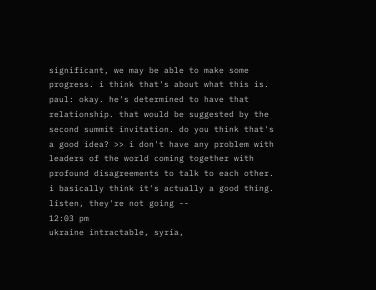significant, we may be able to make some progress. i think that's about what this is. paul: okay. he's determined to have that relationship. that would be suggested by the second summit invitation. do you think that's a good idea? >> i don't have any problem with leaders of the world coming together with profound disagreements to talk to each other. i basically think it's actually a good thing. listen, they're not going --
12:03 pm
ukraine intractable, syria,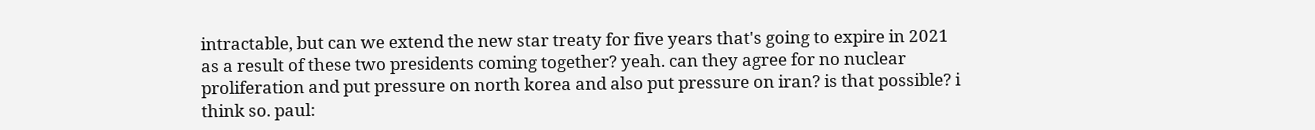intractable, but can we extend the new star treaty for five years that's going to expire in 2021 as a result of these two presidents coming together? yeah. can they agree for no nuclear proliferation and put pressure on north korea and also put pressure on iran? is that possible? i think so. paul: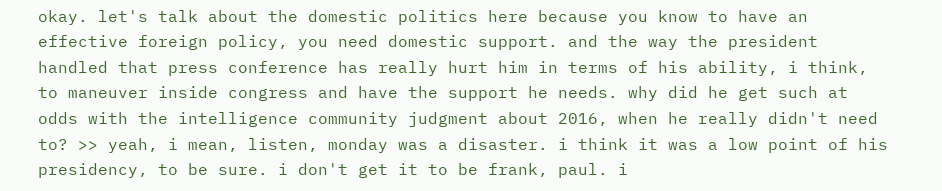okay. let's talk about the domestic politics here because you know to have an effective foreign policy, you need domestic support. and the way the president handled that press conference has really hurt him in terms of his ability, i think, to maneuver inside congress and have the support he needs. why did he get such at odds with the intelligence community judgment about 2016, when he really didn't need to? >> yeah, i mean, listen, monday was a disaster. i think it was a low point of his presidency, to be sure. i don't get it to be frank, paul. i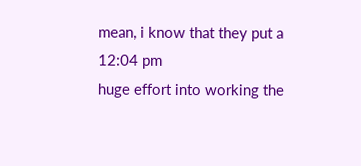mean, i know that they put a
12:04 pm
huge effort into working the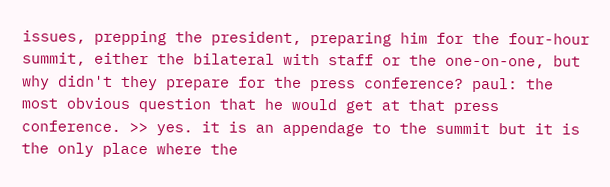issues, prepping the president, preparing him for the four-hour summit, either the bilateral with staff or the one-on-one, but why didn't they prepare for the press conference? paul: the most obvious question that he would get at that press conference. >> yes. it is an appendage to the summit but it is the only place where the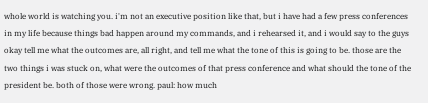whole world is watching you. i'm not an executive position like that, but i have had a few press conferences in my life because things bad happen around my commands, and i rehearsed it, and i would say to the guys okay tell me what the outcomes are, all right, and tell me what the tone of this is going to be. those are the two things i was stuck on, what were the outcomes of that press conference and what should the tone of the president be. both of those were wrong. paul: how much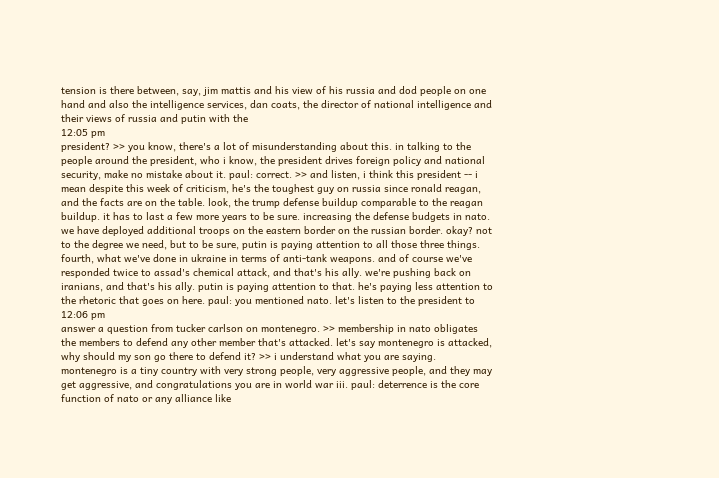tension is there between, say, jim mattis and his view of his russia and dod people on one hand and also the intelligence services, dan coats, the director of national intelligence and their views of russia and putin with the
12:05 pm
president? >> you know, there's a lot of misunderstanding about this. in talking to the people around the president, who i know, the president drives foreign policy and national security, make no mistake about it. paul: correct. >> and listen, i think this president -- i mean despite this week of criticism, he's the toughest guy on russia since ronald reagan, and the facts are on the table. look, the trump defense buildup comparable to the reagan buildup. it has to last a few more years to be sure. increasing the defense budgets in nato. we have deployed additional troops on the eastern border on the russian border. okay? not to the degree we need, but to be sure, putin is paying attention to all those three things. fourth, what we've done in ukraine in terms of anti-tank weapons. and of course we've responded twice to assad's chemical attack, and that's his ally. we're pushing back on iranians, and that's his ally. putin is paying attention to that. he's paying less attention to the rhetoric that goes on here. paul: you mentioned nato. let's listen to the president to
12:06 pm
answer a question from tucker carlson on montenegro. >> membership in nato obligates the members to defend any other member that's attacked. let's say montenegro is attacked, why should my son go there to defend it? >> i understand what you are saying. montenegro is a tiny country with very strong people, very aggressive people, and they may get aggressive, and congratulations you are in world war iii. paul: deterrence is the core function of nato or any alliance like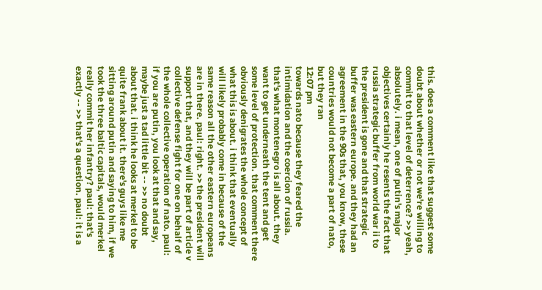this. does a comment like that suggest some doubt about whether or not we're willing to commit to that level of deterrence? >> yeah, absolutely. i mean, one of putin's major objectives certainly he resents the fact that russia strategic buffer from world war ii to the president is gone and that strategic buffer was eastern europe. and they had an agreement in the 90s that, you know, these countries would not become a part of nato, but they ran
12:07 pm
towards nato because they feared the intimidation and the coercion of russia. that's what montenegro is all about. they want to get underneath the tent and get some level of protection. that comment there obviously denigrates the whole concept of what this is about. i think that eventually will likely probably come in because of the same reason all the other eastern europeans are in there. paul: right. >> the president will support that, and they will be part of article v collective defense fight for one on behalf of the whole collective operation of nato. paul: if you are putin, you look at that and say, maybe just a tad little bit -- >> no doubt about that. i think he looks at merkel to be quite frank about it. there's guys like me sitting around putin and saying to him, if we took the three baltic capitals, would merkel really commit her infantry? paul: that's exactly -- >> that's a question. paul: it is a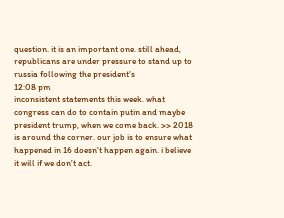question. it is an important one. still ahead, republicans are under pressure to stand up to russia following the president's
12:08 pm
inconsistent statements this week. what congress can do to contain putin and maybe president trump, when we come back. >> 2018 is around the corner. our job is to ensure what happened in 16 doesn't happen again. i believe it will if we don't act.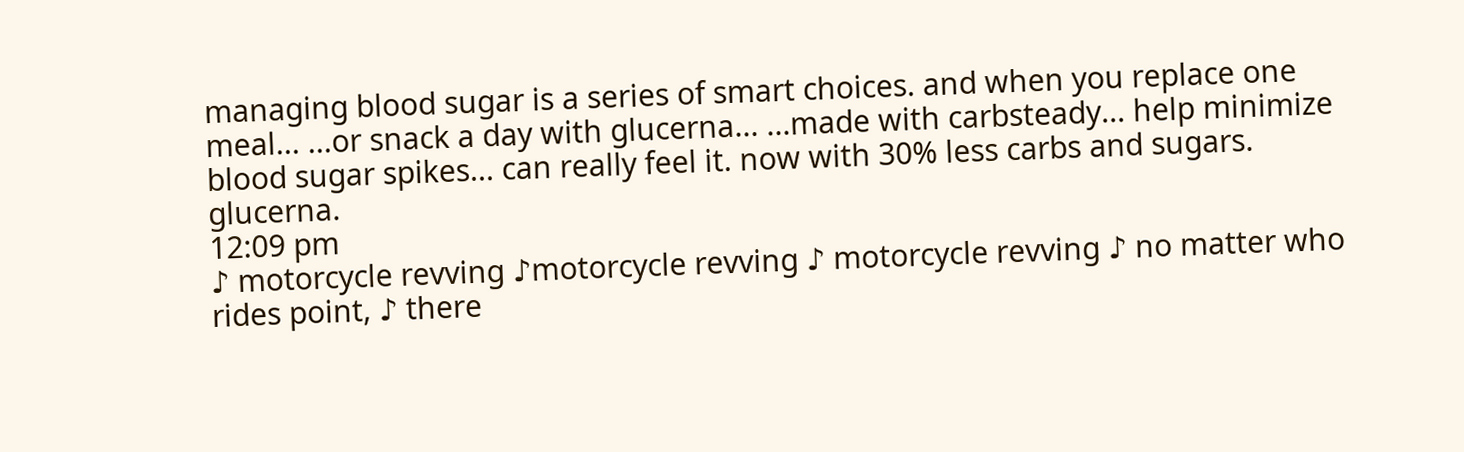managing blood sugar is a series of smart choices. and when you replace one meal... ...or snack a day with glucerna... ...made with carbsteady... help minimize blood sugar spikes... can really feel it. now with 30% less carbs and sugars. glucerna.
12:09 pm
♪ motorcycle revving ♪motorcycle revving ♪ motorcycle revving ♪ no matter who rides point, ♪ there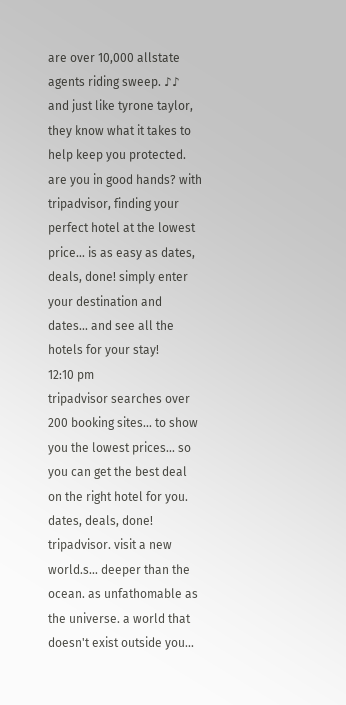are over 10,000 allstate agents riding sweep. ♪♪ and just like tyrone taylor, they know what it takes to help keep you protected. are you in good hands? with tripadvisor, finding your perfect hotel at the lowest price... is as easy as dates, deals, done! simply enter your destination and dates... and see all the hotels for your stay!
12:10 pm
tripadvisor searches over 200 booking sites... to show you the lowest prices... so you can get the best deal on the right hotel for you. dates, deals, done! tripadvisor. visit a new world.s... deeper than the ocean. as unfathomable as the universe. a world that doesn't exist outside you...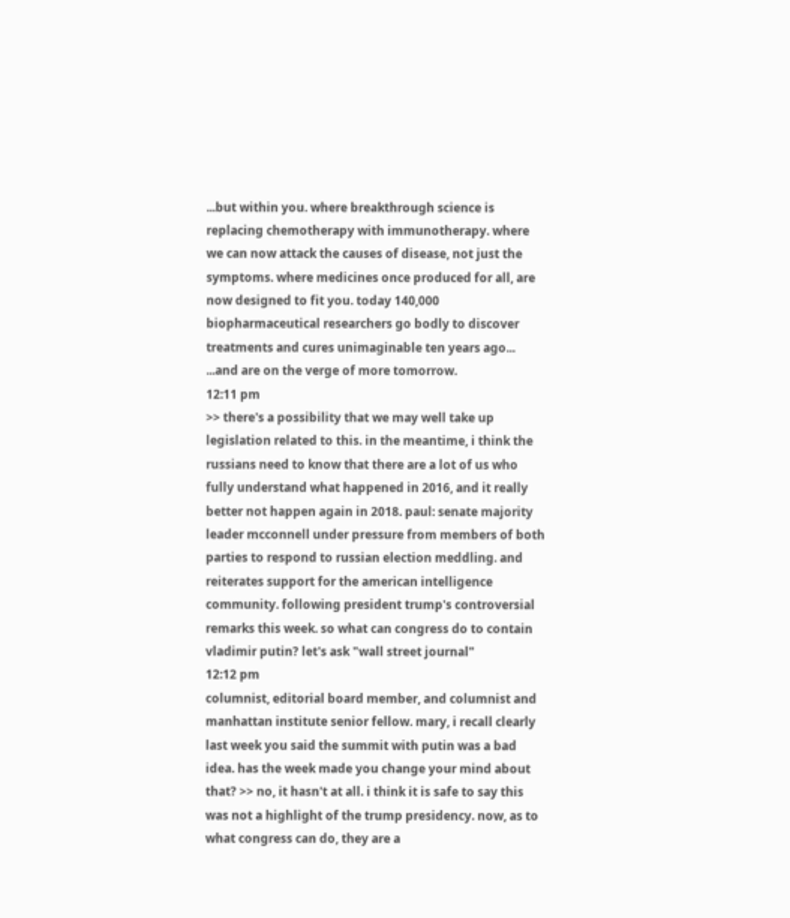...but within you. where breakthrough science is replacing chemotherapy with immunotherapy. where we can now attack the causes of disease, not just the symptoms. where medicines once produced for all, are now designed to fit you. today 140,000 biopharmaceutical researchers go bodly to discover treatments and cures unimaginable ten years ago... ...and are on the verge of more tomorrow.
12:11 pm
>> there's a possibility that we may well take up legislation related to this. in the meantime, i think the russians need to know that there are a lot of us who fully understand what happened in 2016, and it really better not happen again in 2018. paul: senate majority leader mcconnell under pressure from members of both parties to respond to russian election meddling. and reiterates support for the american intelligence community. following president trump's controversial remarks this week. so what can congress do to contain vladimir putin? let's ask "wall street journal"
12:12 pm
columnist, editorial board member, and columnist and manhattan institute senior fellow. mary, i recall clearly last week you said the summit with putin was a bad idea. has the week made you change your mind about that? >> no, it hasn't at all. i think it is safe to say this was not a highlight of the trump presidency. now, as to what congress can do, they are a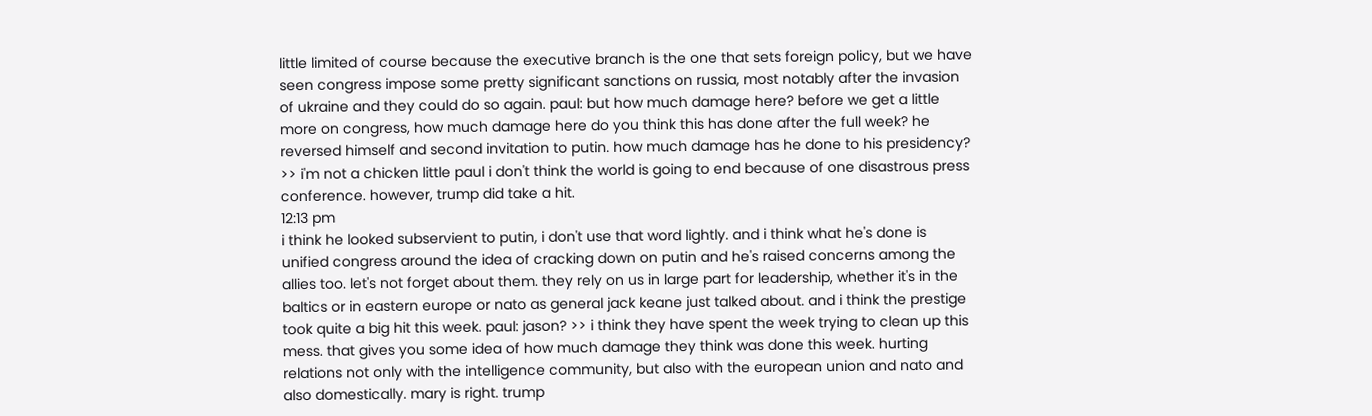little limited of course because the executive branch is the one that sets foreign policy, but we have seen congress impose some pretty significant sanctions on russia, most notably after the invasion of ukraine and they could do so again. paul: but how much damage here? before we get a little more on congress, how much damage here do you think this has done after the full week? he reversed himself and second invitation to putin. how much damage has he done to his presidency? >> i'm not a chicken little paul i don't think the world is going to end because of one disastrous press conference. however, trump did take a hit.
12:13 pm
i think he looked subservient to putin, i don't use that word lightly. and i think what he's done is unified congress around the idea of cracking down on putin and he's raised concerns among the allies too. let's not forget about them. they rely on us in large part for leadership, whether it's in the baltics or in eastern europe or nato as general jack keane just talked about. and i think the prestige took quite a big hit this week. paul: jason? >> i think they have spent the week trying to clean up this mess. that gives you some idea of how much damage they think was done this week. hurting relations not only with the intelligence community, but also with the european union and nato and also domestically. mary is right. trump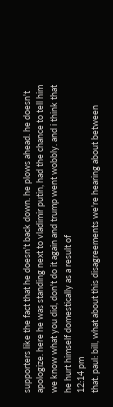supporters like the fact that he doesn't back down. he plows ahead. he doesn't apologize. here he was standing next to vladimir putin, had the chance to tell him we know what you did, don't do it again and trump went wobbly. and i think that he hurt himself domestically as a result of
12:14 pm
that. paul: bill, what about this disagreements we're hearing about between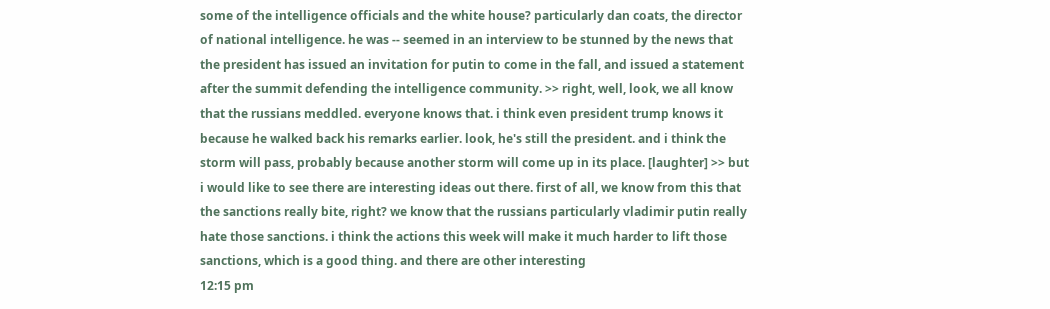some of the intelligence officials and the white house? particularly dan coats, the director of national intelligence. he was -- seemed in an interview to be stunned by the news that the president has issued an invitation for putin to come in the fall, and issued a statement after the summit defending the intelligence community. >> right, well, look, we all know that the russians meddled. everyone knows that. i think even president trump knows it because he walked back his remarks earlier. look, he's still the president. and i think the storm will pass, probably because another storm will come up in its place. [laughter] >> but i would like to see there are interesting ideas out there. first of all, we know from this that the sanctions really bite, right? we know that the russians particularly vladimir putin really hate those sanctions. i think the actions this week will make it much harder to lift those sanctions, which is a good thing. and there are other interesting
12:15 pm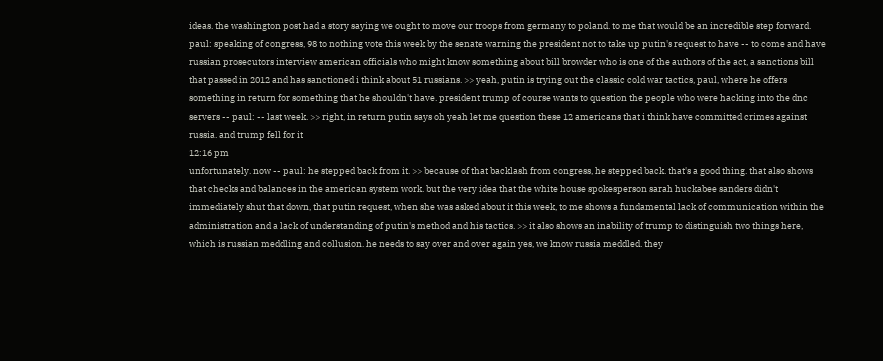ideas. the washington post had a story saying we ought to move our troops from germany to poland. to me that would be an incredible step forward. paul: speaking of congress, 98 to nothing vote this week by the senate warning the president not to take up putin's request to have -- to come and have russian prosecutors interview american officials who might know something about bill browder who is one of the authors of the act, a sanctions bill that passed in 2012 and has sanctioned i think about 51 russians. >> yeah, putin is trying out the classic cold war tactics, paul, where he offers something in return for something that he shouldn't have. president trump of course wants to question the people who were hacking into the dnc servers -- paul: -- last week. >> right, in return putin says oh yeah let me question these 12 americans that i think have committed crimes against russia. and trump fell for it
12:16 pm
unfortunately. now -- paul: he stepped back from it. >> because of that backlash from congress, he stepped back. that's a good thing. that also shows that checks and balances in the american system work. but the very idea that the white house spokesperson sarah huckabee sanders didn't immediately shut that down, that putin request, when she was asked about it this week, to me shows a fundamental lack of communication within the administration and a lack of understanding of putin's method and his tactics. >> it also shows an inability of trump to distinguish two things here, which is russian meddling and collusion. he needs to say over and over again yes, we know russia meddled. they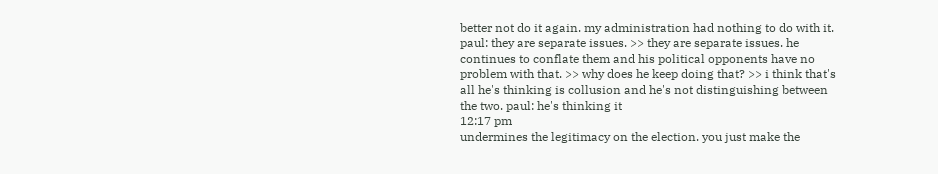better not do it again. my administration had nothing to do with it. paul: they are separate issues. >> they are separate issues. he continues to conflate them and his political opponents have no problem with that. >> why does he keep doing that? >> i think that's all he's thinking is collusion and he's not distinguishing between the two. paul: he's thinking it
12:17 pm
undermines the legitimacy on the election. you just make the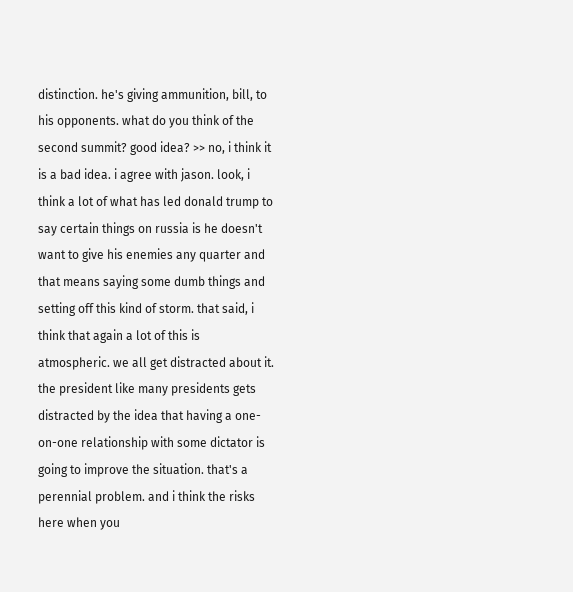distinction. he's giving ammunition, bill, to his opponents. what do you think of the second summit? good idea? >> no, i think it is a bad idea. i agree with jason. look, i think a lot of what has led donald trump to say certain things on russia is he doesn't want to give his enemies any quarter and that means saying some dumb things and setting off this kind of storm. that said, i think that again a lot of this is atmospheric. we all get distracted about it. the president like many presidents gets distracted by the idea that having a one-on-one relationship with some dictator is going to improve the situation. that's a perennial problem. and i think the risks here when you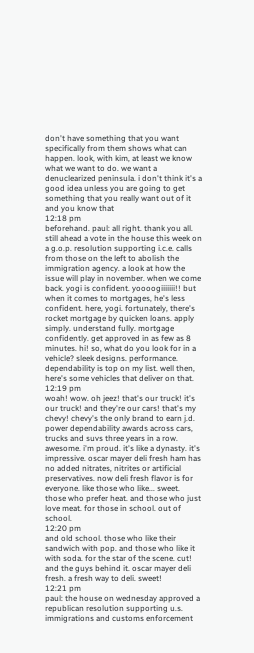don't have something that you want specifically from them shows what can happen. look, with kim, at least we know what we want to do. we want a denuclearized peninsula. i don't think it's a good idea unless you are going to get something that you really want out of it and you know that
12:18 pm
beforehand. paul: all right. thank you all. still ahead a vote in the house this week on a g.o.p. resolution supporting i.c.e. calls from those on the left to abolish the immigration agency. a look at how the issue will play in november. when we come back. yogi is confident. yoooogiiiiiii!! but when it comes to mortgages, he's less confident. here, yogi. fortunately, there's rocket mortgage by quicken loans. apply simply. understand fully. mortgage confidently. get approved in as few as 8 minutes. hi! so, what do you look for in a vehicle? sleek designs. performance. dependability is top on my list. well then, here's some vehicles that deliver on that.
12:19 pm
woah! wow. oh jeez! that's our truck! it's our truck! and they're our cars! that's my chevy! chevy's the only brand to earn j.d. power dependability awards across cars, trucks and suvs three years in a row. awesome. i'm proud. it's like a dynasty. it's impressive. oscar mayer deli fresh ham has no added nitrates, nitrites or artificial preservatives. now deli fresh flavor is for everyone. like those who like... sweet. those who prefer heat. and those who just love meat. for those in school. out of school.
12:20 pm
and old school. those who like their sandwich with pop. and those who like it with soda. for the star of the scene. cut! and the guys behind it. oscar mayer deli fresh. a fresh way to deli. sweet!
12:21 pm
paul: the house on wednesday approved a republican resolution supporting u.s. immigrations and customs enforcement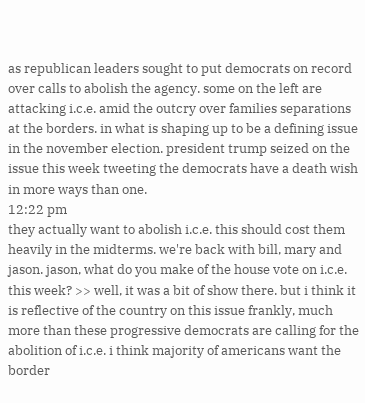as republican leaders sought to put democrats on record over calls to abolish the agency. some on the left are attacking i.c.e. amid the outcry over families separations at the borders. in what is shaping up to be a defining issue in the november election. president trump seized on the issue this week tweeting the democrats have a death wish in more ways than one.
12:22 pm
they actually want to abolish i.c.e. this should cost them heavily in the midterms. we're back with bill, mary and jason. jason, what do you make of the house vote on i.c.e. this week? >> well, it was a bit of show there. but i think it is reflective of the country on this issue frankly, much more than these progressive democrats are calling for the abolition of i.c.e. i think majority of americans want the border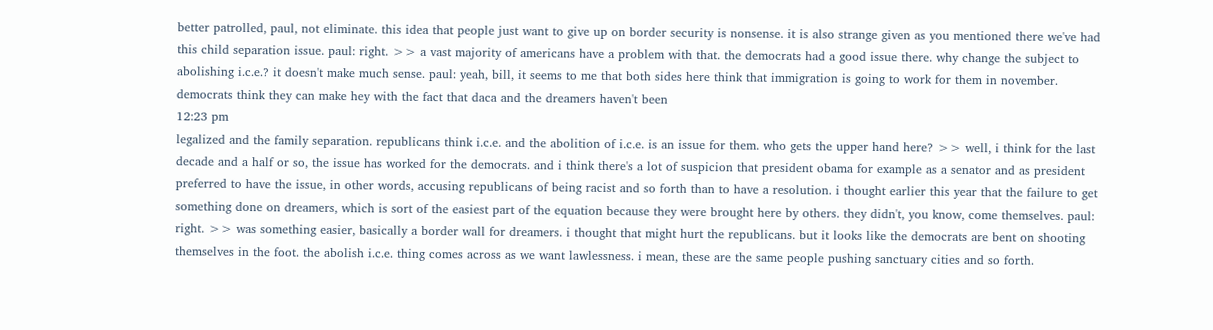better patrolled, paul, not eliminate. this idea that people just want to give up on border security is nonsense. it is also strange given as you mentioned there we've had this child separation issue. paul: right. >> a vast majority of americans have a problem with that. the democrats had a good issue there. why change the subject to abolishing i.c.e.? it doesn't make much sense. paul: yeah, bill, it seems to me that both sides here think that immigration is going to work for them in november. democrats think they can make hey with the fact that daca and the dreamers haven't been
12:23 pm
legalized and the family separation. republicans think i.c.e. and the abolition of i.c.e. is an issue for them. who gets the upper hand here? >> well, i think for the last decade and a half or so, the issue has worked for the democrats. and i think there's a lot of suspicion that president obama for example as a senator and as president preferred to have the issue, in other words, accusing republicans of being racist and so forth than to have a resolution. i thought earlier this year that the failure to get something done on dreamers, which is sort of the easiest part of the equation because they were brought here by others. they didn't, you know, come themselves. paul: right. >> was something easier, basically a border wall for dreamers. i thought that might hurt the republicans. but it looks like the democrats are bent on shooting themselves in the foot. the abolish i.c.e. thing comes across as we want lawlessness. i mean, these are the same people pushing sanctuary cities and so forth.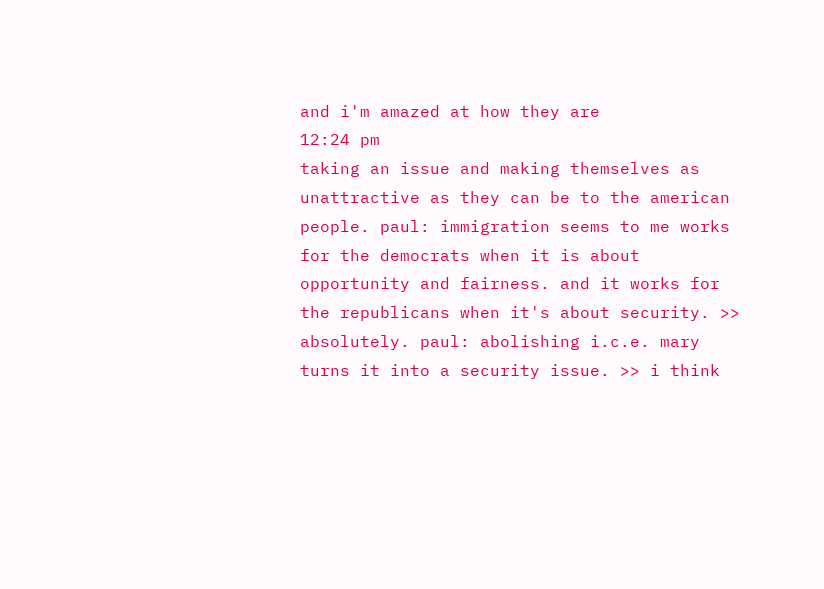and i'm amazed at how they are
12:24 pm
taking an issue and making themselves as unattractive as they can be to the american people. paul: immigration seems to me works for the democrats when it is about opportunity and fairness. and it works for the republicans when it's about security. >> absolutely. paul: abolishing i.c.e. mary turns it into a security issue. >> i think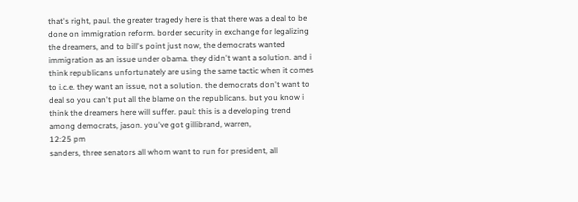that's right, paul. the greater tragedy here is that there was a deal to be done on immigration reform. border security in exchange for legalizing the dreamers, and to bill's point just now, the democrats wanted immigration as an issue under obama. they didn't want a solution. and i think republicans unfortunately are using the same tactic when it comes to i.c.e. they want an issue, not a solution. the democrats don't want to deal so you can't put all the blame on the republicans. but you know i think the dreamers here will suffer. paul: this is a developing trend among democrats, jason. you've got gillibrand, warren,
12:25 pm
sanders, three senators all whom want to run for president, all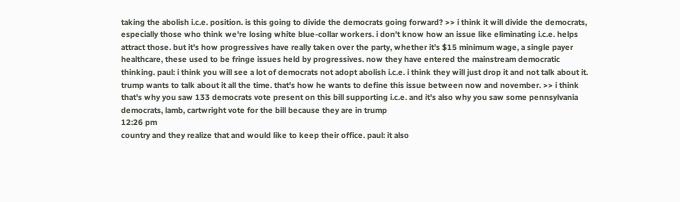taking the abolish i.c.e. position. is this going to divide the democrats going forward? >> i think it will divide the democrats, especially those who think we're losing white blue-collar workers. i don't know how an issue like eliminating i.c.e. helps attract those. but it's how progressives have really taken over the party, whether it's $15 minimum wage, a single payer healthcare, these used to be fringe issues held by progressives. now they have entered the mainstream democratic thinking. paul: i think you will see a lot of democrats not adopt abolish i.c.e. i think they will just drop it and not talk about it. trump wants to talk about it all the time. that's how he wants to define this issue between now and november. >> i think that's why you saw 133 democrats vote present on this bill supporting i.c.e. and it's also why you saw some pennsylvania democrats, lamb, cartwright vote for the bill because they are in trump
12:26 pm
country and they realize that and would like to keep their office. paul: it also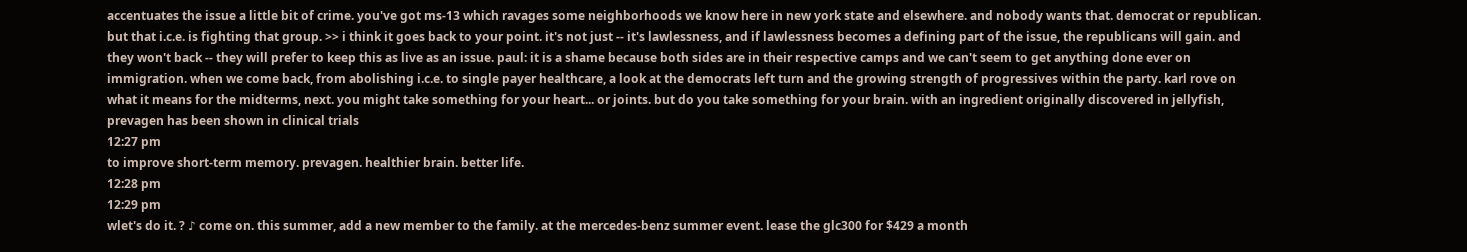accentuates the issue a little bit of crime. you've got ms-13 which ravages some neighborhoods we know here in new york state and elsewhere. and nobody wants that. democrat or republican. but that i.c.e. is fighting that group. >> i think it goes back to your point. it's not just -- it's lawlessness, and if lawlessness becomes a defining part of the issue, the republicans will gain. and they won't back -- they will prefer to keep this as live as an issue. paul: it is a shame because both sides are in their respective camps and we can't seem to get anything done ever on immigration. when we come back, from abolishing i.c.e. to single payer healthcare, a look at the democrats left turn and the growing strength of progressives within the party. karl rove on what it means for the midterms, next. you might take something for your heart... or joints. but do you take something for your brain. with an ingredient originally discovered in jellyfish, prevagen has been shown in clinical trials
12:27 pm
to improve short-term memory. prevagen. healthier brain. better life.
12:28 pm
12:29 pm
wlet's do it. ? ♪ come on. this summer, add a new member to the family. at the mercedes-benz summer event. lease the glc300 for $429 a month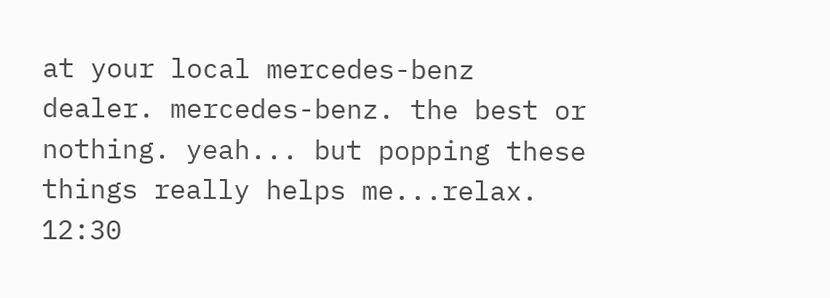at your local mercedes-benz dealer. mercedes-benz. the best or nothing. yeah... but popping these things really helps me...relax.
12:30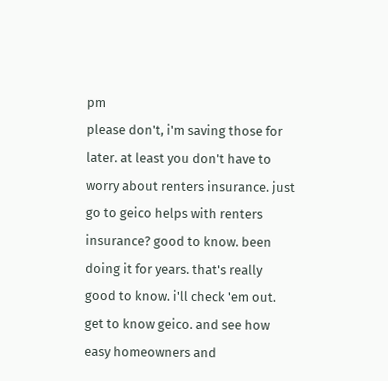pm
please don't, i'm saving those for later. at least you don't have to worry about renters insurance. just go to geico helps with renters insurance? good to know. been doing it for years. that's really good to know. i'll check 'em out. get to know geico. and see how easy homeowners and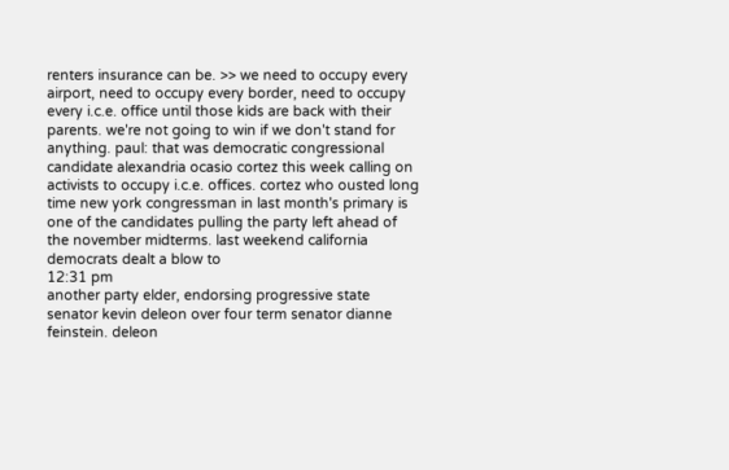renters insurance can be. >> we need to occupy every airport, need to occupy every border, need to occupy every i.c.e. office until those kids are back with their parents. we're not going to win if we don't stand for anything. paul: that was democratic congressional candidate alexandria ocasio cortez this week calling on activists to occupy i.c.e. offices. cortez who ousted long time new york congressman in last month's primary is one of the candidates pulling the party left ahead of the november midterms. last weekend california democrats dealt a blow to
12:31 pm
another party elder, endorsing progressive state senator kevin deleon over four term senator dianne feinstein. deleon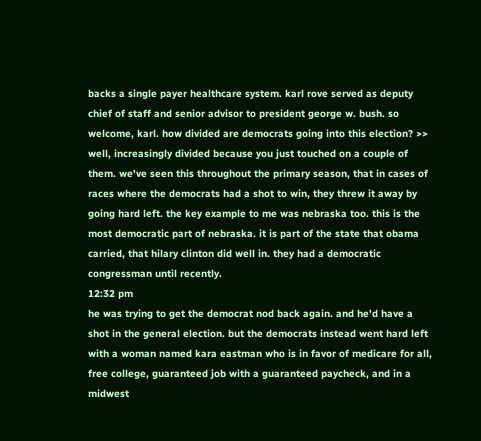backs a single payer healthcare system. karl rove served as deputy chief of staff and senior advisor to president george w. bush. so welcome, karl. how divided are democrats going into this election? >> well, increasingly divided because you just touched on a couple of them. we've seen this throughout the primary season, that in cases of races where the democrats had a shot to win, they threw it away by going hard left. the key example to me was nebraska too. this is the most democratic part of nebraska. it is part of the state that obama carried, that hilary clinton did well in. they had a democratic congressman until recently.
12:32 pm
he was trying to get the democrat nod back again. and he'd have a shot in the general election. but the democrats instead went hard left with a woman named kara eastman who is in favor of medicare for all, free college, guaranteed job with a guaranteed paycheck, and in a midwest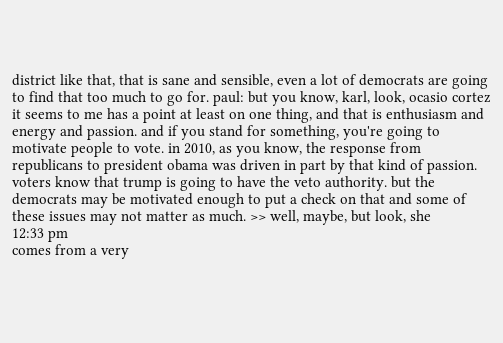district like that, that is sane and sensible, even a lot of democrats are going to find that too much to go for. paul: but you know, karl, look, ocasio cortez it seems to me has a point at least on one thing, and that is enthusiasm and energy and passion. and if you stand for something, you're going to motivate people to vote. in 2010, as you know, the response from republicans to president obama was driven in part by that kind of passion. voters know that trump is going to have the veto authority. but the democrats may be motivated enough to put a check on that and some of these issues may not matter as much. >> well, maybe, but look, she
12:33 pm
comes from a very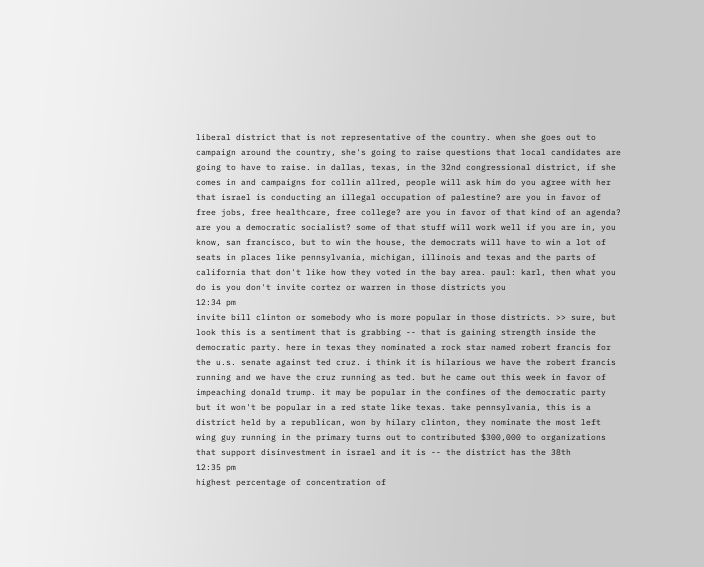liberal district that is not representative of the country. when she goes out to campaign around the country, she's going to raise questions that local candidates are going to have to raise. in dallas, texas, in the 32nd congressional district, if she comes in and campaigns for collin allred, people will ask him do you agree with her that israel is conducting an illegal occupation of palestine? are you in favor of free jobs, free healthcare, free college? are you in favor of that kind of an agenda? are you a democratic socialist? some of that stuff will work well if you are in, you know, san francisco, but to win the house, the democrats will have to win a lot of seats in places like pennsylvania, michigan, illinois and texas and the parts of california that don't like how they voted in the bay area. paul: karl, then what you do is you don't invite cortez or warren in those districts you
12:34 pm
invite bill clinton or somebody who is more popular in those districts. >> sure, but look this is a sentiment that is grabbing -- that is gaining strength inside the democratic party. here in texas they nominated a rock star named robert francis for the u.s. senate against ted cruz. i think it is hilarious we have the robert francis running and we have the cruz running as ted. but he came out this week in favor of impeaching donald trump. it may be popular in the confines of the democratic party but it won't be popular in a red state like texas. take pennsylvania, this is a district held by a republican, won by hilary clinton, they nominate the most left wing guy running in the primary turns out to contributed $300,000 to organizations that support disinvestment in israel and it is -- the district has the 38th
12:35 pm
highest percentage of concentration of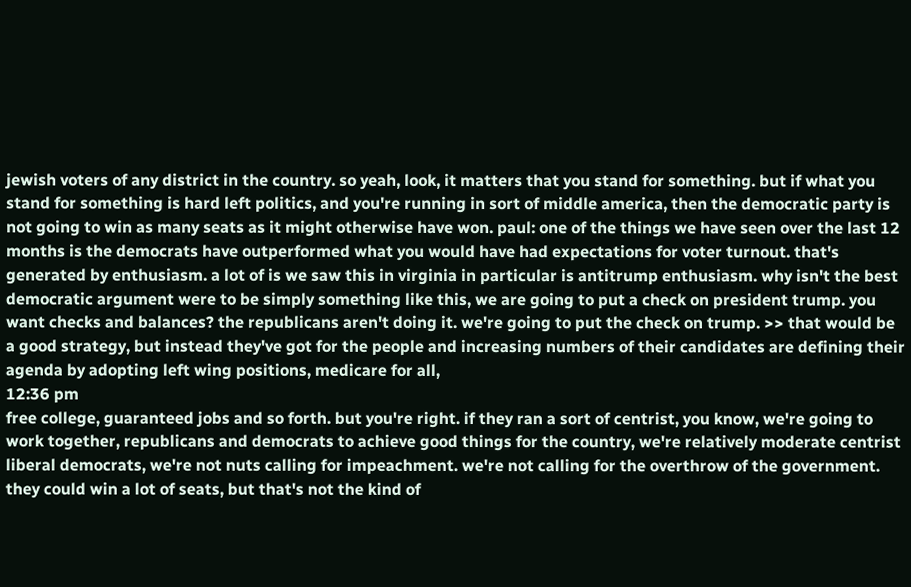jewish voters of any district in the country. so yeah, look, it matters that you stand for something. but if what you stand for something is hard left politics, and you're running in sort of middle america, then the democratic party is not going to win as many seats as it might otherwise have won. paul: one of the things we have seen over the last 12 months is the democrats have outperformed what you would have had expectations for voter turnout. that's generated by enthusiasm. a lot of is we saw this in virginia in particular is antitrump enthusiasm. why isn't the best democratic argument were to be simply something like this, we are going to put a check on president trump. you want checks and balances? the republicans aren't doing it. we're going to put the check on trump. >> that would be a good strategy, but instead they've got for the people and increasing numbers of their candidates are defining their agenda by adopting left wing positions, medicare for all,
12:36 pm
free college, guaranteed jobs and so forth. but you're right. if they ran a sort of centrist, you know, we're going to work together, republicans and democrats to achieve good things for the country, we're relatively moderate centrist liberal democrats, we're not nuts calling for impeachment. we're not calling for the overthrow of the government. they could win a lot of seats, but that's not the kind of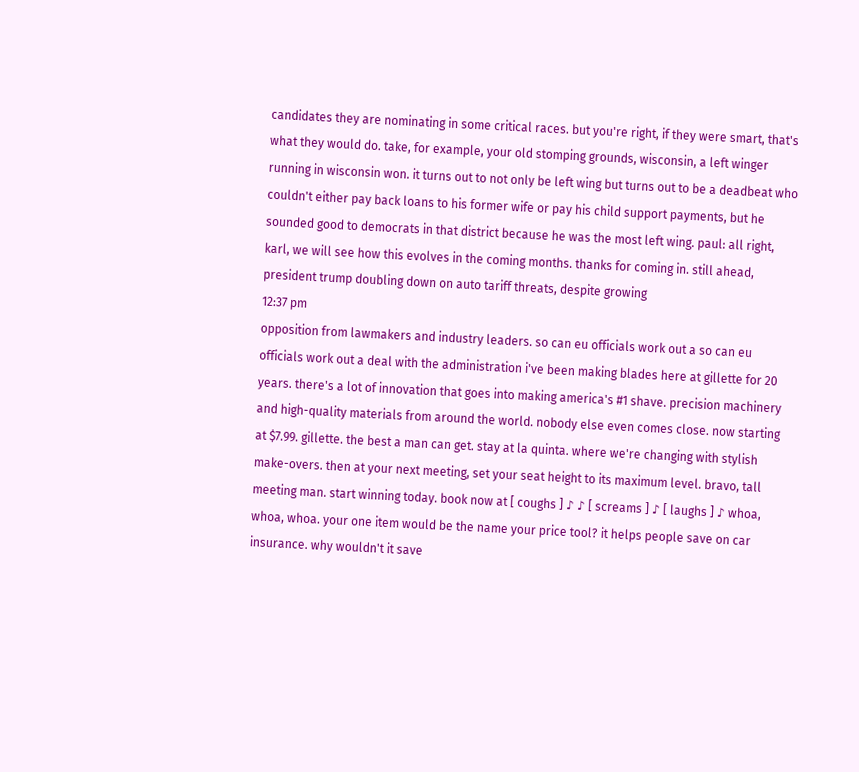candidates they are nominating in some critical races. but you're right, if they were smart, that's what they would do. take, for example, your old stomping grounds, wisconsin, a left winger running in wisconsin won. it turns out to not only be left wing but turns out to be a deadbeat who couldn't either pay back loans to his former wife or pay his child support payments, but he sounded good to democrats in that district because he was the most left wing. paul: all right, karl, we will see how this evolves in the coming months. thanks for coming in. still ahead, president trump doubling down on auto tariff threats, despite growing
12:37 pm
opposition from lawmakers and industry leaders. so can eu officials work out a so can eu officials work out a deal with the administration i've been making blades here at gillette for 20 years. there's a lot of innovation that goes into making america's #1 shave. precision machinery and high-quality materials from around the world. nobody else even comes close. now starting at $7.99. gillette. the best a man can get. stay at la quinta. where we're changing with stylish make-overs. then at your next meeting, set your seat height to its maximum level. bravo, tall meeting man. start winning today. book now at [ coughs ] ♪ ♪ [ screams ] ♪ [ laughs ] ♪ whoa, whoa, whoa. your one item would be the name your price tool? it helps people save on car insurance. why wouldn't it save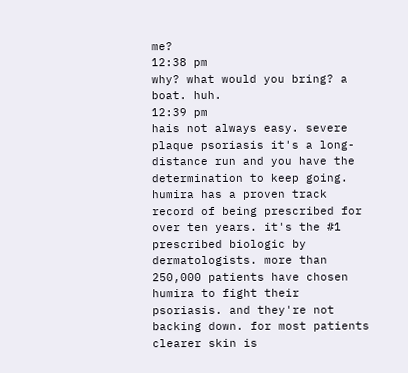me?
12:38 pm
why? what would you bring? a boat. huh.
12:39 pm
hais not always easy. severe plaque psoriasis it's a long-distance run and you have the determination to keep going. humira has a proven track record of being prescribed for over ten years. it's the #1 prescribed biologic by dermatologists. more than 250,000 patients have chosen humira to fight their psoriasis. and they're not backing down. for most patients clearer skin is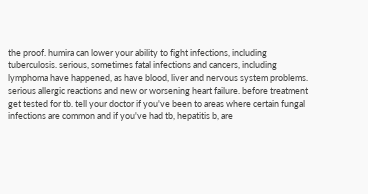the proof. humira can lower your ability to fight infections, including tuberculosis. serious, sometimes fatal infections and cancers, including lymphoma have happened, as have blood, liver and nervous system problems. serious allergic reactions and new or worsening heart failure. before treatment get tested for tb. tell your doctor if you've been to areas where certain fungal infections are common and if you've had tb, hepatitis b, are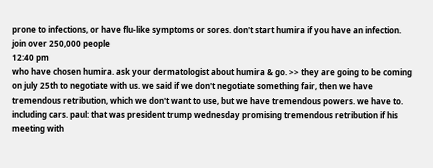prone to infections, or have flu-like symptoms or sores. don't start humira if you have an infection. join over 250,000 people
12:40 pm
who have chosen humira. ask your dermatologist about humira & go. >> they are going to be coming on july 25th to negotiate with us. we said if we don't negotiate something fair, then we have tremendous retribution, which we don't want to use, but we have tremendous powers. we have to. including cars. paul: that was president trump wednesday promising tremendous retribution if his meeting with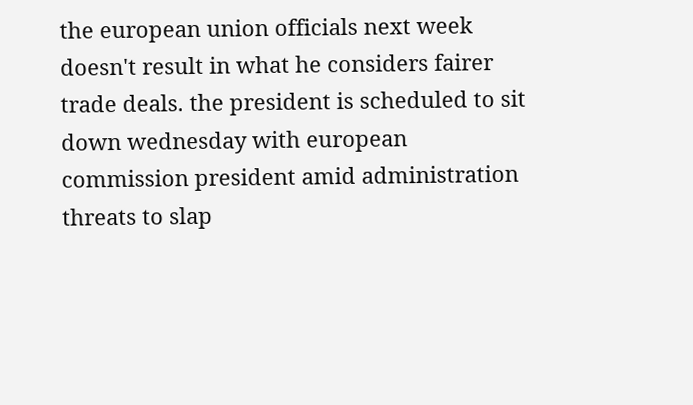the european union officials next week doesn't result in what he considers fairer trade deals. the president is scheduled to sit down wednesday with european commission president amid administration threats to slap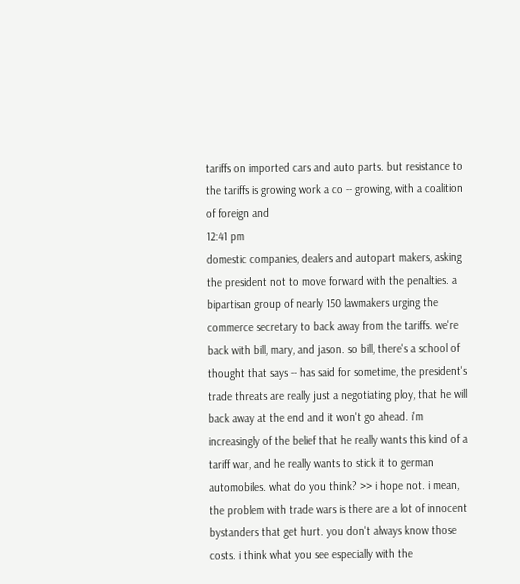tariffs on imported cars and auto parts. but resistance to the tariffs is growing work a co -- growing, with a coalition of foreign and
12:41 pm
domestic companies, dealers and autopart makers, asking the president not to move forward with the penalties. a bipartisan group of nearly 150 lawmakers urging the commerce secretary to back away from the tariffs. we're back with bill, mary, and jason. so bill, there's a school of thought that says -- has said for sometime, the president's trade threats are really just a negotiating ploy, that he will back away at the end and it won't go ahead. i'm increasingly of the belief that he really wants this kind of a tariff war, and he really wants to stick it to german automobiles. what do you think? >> i hope not. i mean, the problem with trade wars is there are a lot of innocent bystanders that get hurt. you don't always know those costs. i think what you see especially with the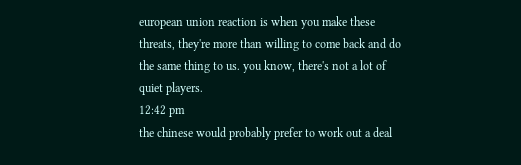european union reaction is when you make these threats, they're more than willing to come back and do the same thing to us. you know, there's not a lot of quiet players.
12:42 pm
the chinese would probably prefer to work out a deal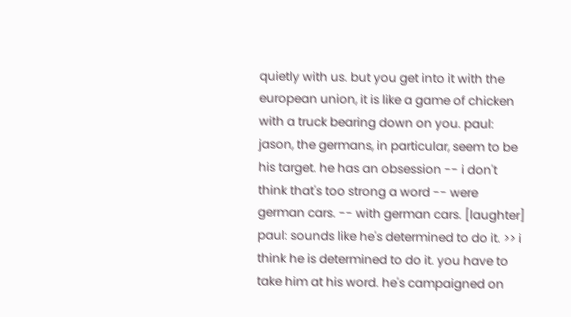quietly with us. but you get into it with the european union, it is like a game of chicken with a truck bearing down on you. paul: jason, the germans, in particular, seem to be his target. he has an obsession -- i don't think that's too strong a word -- were german cars. -- with german cars. [laughter] paul: sounds like he's determined to do it. >> i think he is determined to do it. you have to take him at his word. he's campaigned on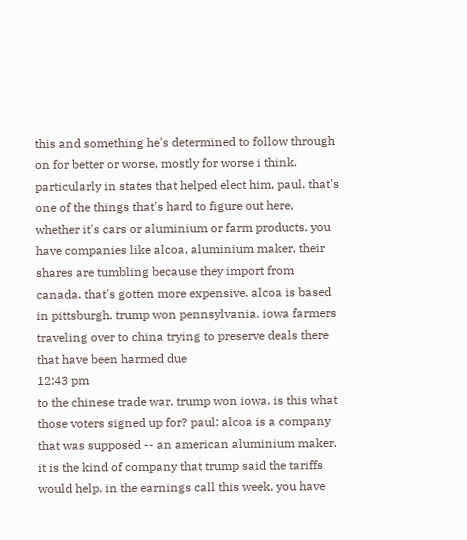this and something he's determined to follow through on for better or worse, mostly for worse i think. particularly in states that helped elect him, paul. that's one of the things that's hard to figure out here, whether it's cars or aluminium or farm products. you have companies like alcoa, aluminium maker, their shares are tumbling because they import from canada. that's gotten more expensive. alcoa is based in pittsburgh. trump won pennsylvania. iowa farmers traveling over to china trying to preserve deals there that have been harmed due
12:43 pm
to the chinese trade war. trump won iowa. is this what those voters signed up for? paul: alcoa is a company that was supposed -- an american aluminium maker. it is the kind of company that trump said the tariffs would help. in the earnings call this week, you have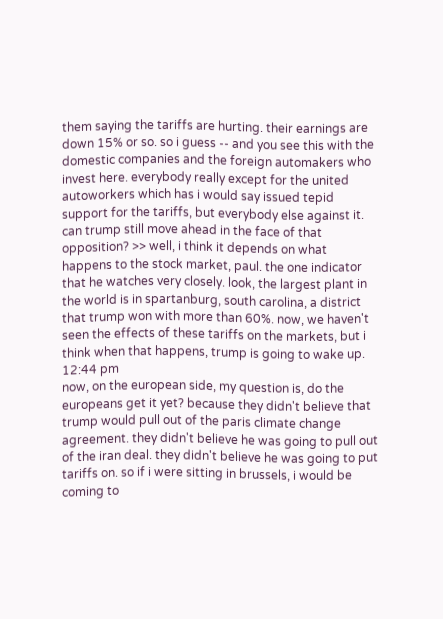them saying the tariffs are hurting. their earnings are down 15% or so. so i guess -- and you see this with the domestic companies and the foreign automakers who invest here. everybody really except for the united autoworkers which has i would say issued tepid support for the tariffs, but everybody else against it. can trump still move ahead in the face of that opposition? >> well, i think it depends on what happens to the stock market, paul. the one indicator that he watches very closely. look, the largest plant in the world is in spartanburg, south carolina, a district that trump won with more than 60%. now, we haven't seen the effects of these tariffs on the markets, but i think when that happens, trump is going to wake up.
12:44 pm
now, on the european side, my question is, do the europeans get it yet? because they didn't believe that trump would pull out of the paris climate change agreement. they didn't believe he was going to pull out of the iran deal. they didn't believe he was going to put tariffs on. so if i were sitting in brussels, i would be coming to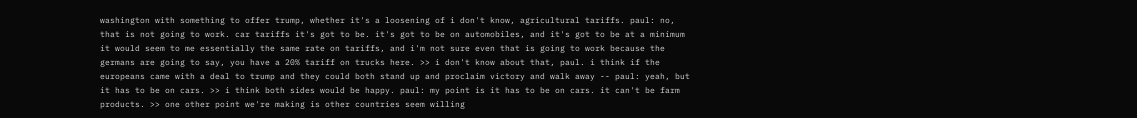washington with something to offer trump, whether it's a loosening of i don't know, agricultural tariffs. paul: no, that is not going to work. car tariffs it's got to be. it's got to be on automobiles, and it's got to be at a minimum it would seem to me essentially the same rate on tariffs, and i'm not sure even that is going to work because the germans are going to say, you have a 20% tariff on trucks here. >> i don't know about that, paul. i think if the europeans came with a deal to trump and they could both stand up and proclaim victory and walk away -- paul: yeah, but it has to be on cars. >> i think both sides would be happy. paul: my point is it has to be on cars. it can't be farm products. >> one other point we're making is other countries seem willing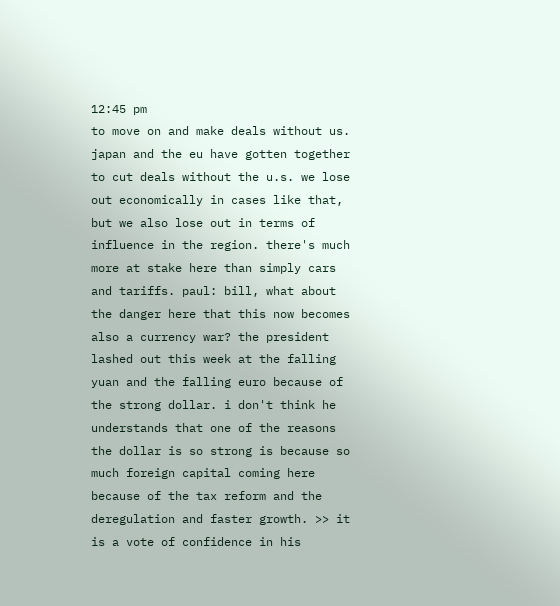12:45 pm
to move on and make deals without us. japan and the eu have gotten together to cut deals without the u.s. we lose out economically in cases like that, but we also lose out in terms of influence in the region. there's much more at stake here than simply cars and tariffs. paul: bill, what about the danger here that this now becomes also a currency war? the president lashed out this week at the falling yuan and the falling euro because of the strong dollar. i don't think he understands that one of the reasons the dollar is so strong is because so much foreign capital coming here because of the tax reform and the deregulation and faster growth. >> it is a vote of confidence in his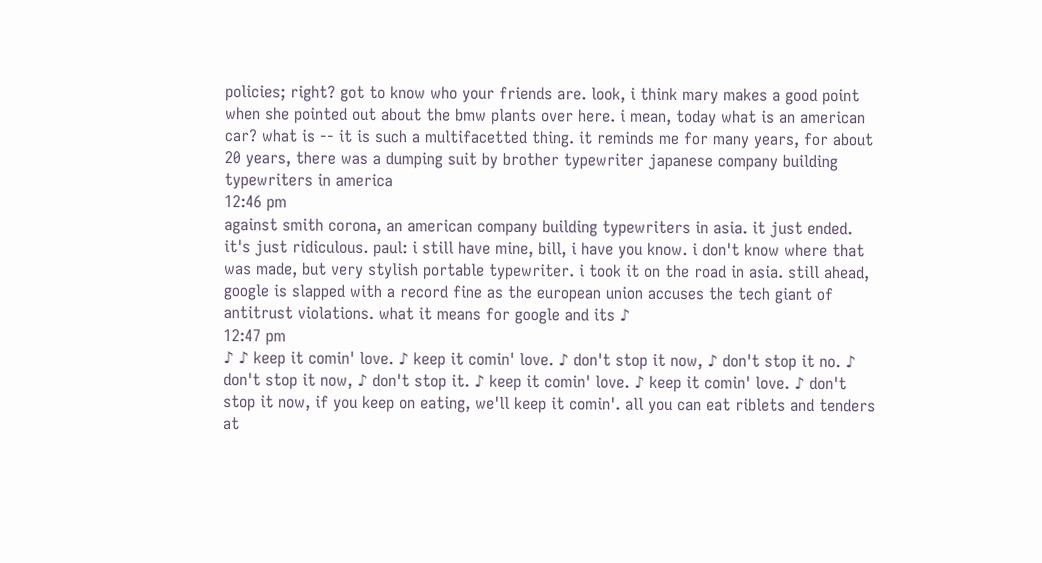policies; right? got to know who your friends are. look, i think mary makes a good point when she pointed out about the bmw plants over here. i mean, today what is an american car? what is -- it is such a multifacetted thing. it reminds me for many years, for about 20 years, there was a dumping suit by brother typewriter japanese company building typewriters in america
12:46 pm
against smith corona, an american company building typewriters in asia. it just ended. it's just ridiculous. paul: i still have mine, bill, i have you know. i don't know where that was made, but very stylish portable typewriter. i took it on the road in asia. still ahead, google is slapped with a record fine as the european union accuses the tech giant of antitrust violations. what it means for google and its ♪
12:47 pm
♪ ♪ keep it comin' love. ♪ keep it comin' love. ♪ don't stop it now, ♪ don't stop it no. ♪ don't stop it now, ♪ don't stop it. ♪ keep it comin' love. ♪ keep it comin' love. ♪ don't stop it now, if you keep on eating, we'll keep it comin'. all you can eat riblets and tenders at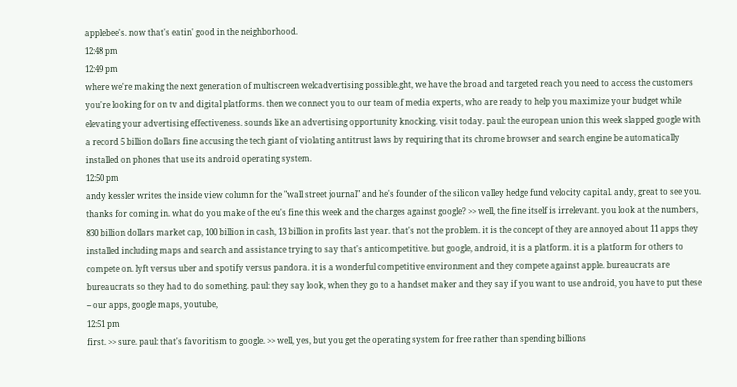applebee's. now that's eatin' good in the neighborhood.
12:48 pm
12:49 pm
where we're making the next generation of multiscreen welcadvertising possible.ght, we have the broad and targeted reach you need to access the customers you're looking for on tv and digital platforms. then we connect you to our team of media experts, who are ready to help you maximize your budget while elevating your advertising effectiveness. sounds like an advertising opportunity knocking. visit today. paul: the european union this week slapped google with a record 5 billion dollars fine accusing the tech giant of violating antitrust laws by requiring that its chrome browser and search engine be automatically installed on phones that use its android operating system.
12:50 pm
andy kessler writes the inside view column for the "wall street journal" and he's founder of the silicon valley hedge fund velocity capital. andy, great to see you. thanks for coming in. what do you make of the eu's fine this week and the charges against google? >> well, the fine itself is irrelevant. you look at the numbers, 830 billion dollars market cap, 100 billion in cash, 13 billion in profits last year. that's not the problem. it is the concept of they are annoyed about 11 apps they installed including maps and search and assistance trying to say that's anticompetitive. but google, android, it is a platform. it is a platform for others to compete on. lyft versus uber and spotify versus pandora. it is a wonderful competitive environment and they compete against apple. bureaucrats are bureaucrats so they had to do something. paul: they say look, when they go to a handset maker and they say if you want to use android, you have to put these -- our apps, google maps, youtube,
12:51 pm
first. >> sure. paul: that's favoritism to google. >> well, yes, but you get the operating system for free rather than spending billions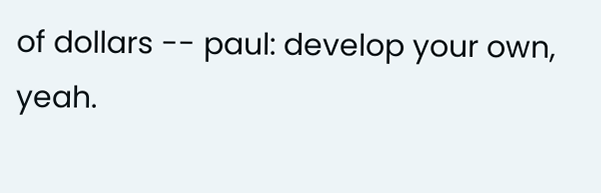of dollars -- paul: develop your own, yeah.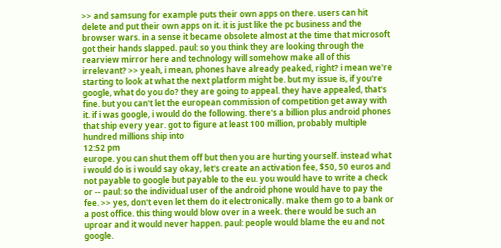>> and samsung for example puts their own apps on there. users can hit delete and put their own apps on it. it is just like the pc business and the browser wars. in a sense it became obsolete almost at the time that microsoft got their hands slapped. paul: so you think they are looking through the rearview mirror here and technology will somehow make all of this irrelevant? >> yeah, i mean, phones have already peaked, right? i mean we're starting to look at what the next platform might be. but my issue is, if you're google, what do you do? they are going to appeal. they have appealed, that's fine. but you can't let the european commission of competition get away with it. if i was google, i would do the following. there's a billion plus android phones that ship every year. got to figure at least 100 million, probably multiple hundred millions ship into
12:52 pm
europe. you can shut them off but then you are hurting yourself. instead what i would do is i would say okay, let's create an activation fee, $50, 50 euros and not payable to google but payable to the eu. you would have to write a check or -- paul: so the individual user of the android phone would have to pay the fee. >> yes, don't even let them do it electronically. make them go to a bank or a post office. this thing would blow over in a week. there would be such an uproar and it would never happen. paul: people would blame the eu and not google.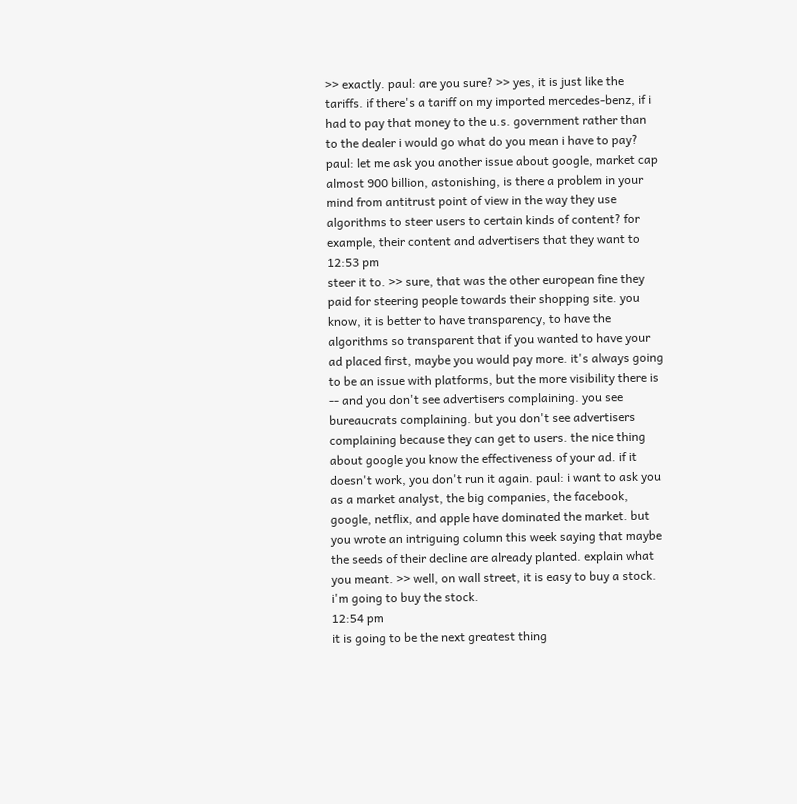>> exactly. paul: are you sure? >> yes, it is just like the tariffs. if there's a tariff on my imported mercedes-benz, if i had to pay that money to the u.s. government rather than to the dealer i would go what do you mean i have to pay? paul: let me ask you another issue about google, market cap almost 900 billion, astonishing, is there a problem in your mind from antitrust point of view in the way they use algorithms to steer users to certain kinds of content? for example, their content and advertisers that they want to
12:53 pm
steer it to. >> sure, that was the other european fine they paid for steering people towards their shopping site. you know, it is better to have transparency, to have the algorithms so transparent that if you wanted to have your ad placed first, maybe you would pay more. it's always going to be an issue with platforms, but the more visibility there is -- and you don't see advertisers complaining. you see bureaucrats complaining. but you don't see advertisers complaining because they can get to users. the nice thing about google you know the effectiveness of your ad. if it doesn't work, you don't run it again. paul: i want to ask you as a market analyst, the big companies, the facebook, google, netflix, and apple have dominated the market. but you wrote an intriguing column this week saying that maybe the seeds of their decline are already planted. explain what you meant. >> well, on wall street, it is easy to buy a stock. i'm going to buy the stock.
12:54 pm
it is going to be the next greatest thing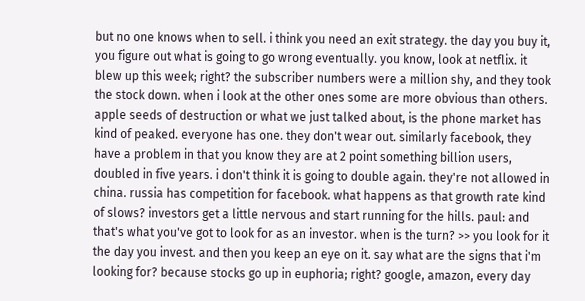but no one knows when to sell. i think you need an exit strategy. the day you buy it, you figure out what is going to go wrong eventually. you know, look at netflix. it blew up this week; right? the subscriber numbers were a million shy, and they took the stock down. when i look at the other ones some are more obvious than others. apple seeds of destruction or what we just talked about, is the phone market has kind of peaked. everyone has one. they don't wear out. similarly facebook, they have a problem in that you know they are at 2 point something billion users, doubled in five years. i don't think it is going to double again. they're not allowed in china. russia has competition for facebook. what happens as that growth rate kind of slows? investors get a little nervous and start running for the hills. paul: and that's what you've got to look for as an investor. when is the turn? >> you look for it the day you invest. and then you keep an eye on it. say what are the signs that i'm looking for? because stocks go up in euphoria; right? google, amazon, every day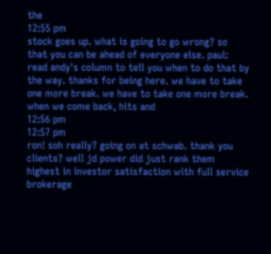the
12:55 pm
stock goes up. what is going to go wrong? so that you can be ahead of everyone else. paul: read andy's column to tell you when to do that by the way. thanks for being here. we have to take one more break. we have to take one more break. when we come back, hits and
12:56 pm
12:57 pm
ron! soh really? going on at schwab. thank you clients? well jd power did just rank them highest in investor satisfaction with full service brokerage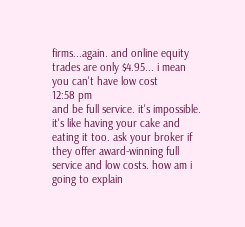firms...again. and online equity trades are only $4.95... i mean you can't have low cost
12:58 pm
and be full service. it's impossible. it's like having your cake and eating it too. ask your broker if they offer award-winning full service and low costs. how am i going to explain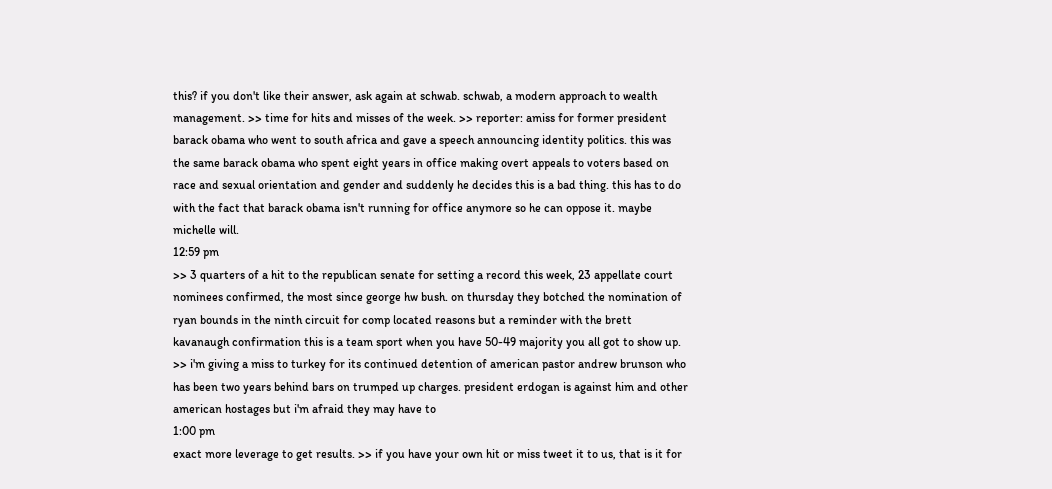this? if you don't like their answer, ask again at schwab. schwab, a modern approach to wealth management. >> time for hits and misses of the week. >> reporter: amiss for former president barack obama who went to south africa and gave a speech announcing identity politics. this was the same barack obama who spent eight years in office making overt appeals to voters based on race and sexual orientation and gender and suddenly he decides this is a bad thing. this has to do with the fact that barack obama isn't running for office anymore so he can oppose it. maybe michelle will.
12:59 pm
>> 3 quarters of a hit to the republican senate for setting a record this week, 23 appellate court nominees confirmed, the most since george hw bush. on thursday they botched the nomination of ryan bounds in the ninth circuit for comp located reasons but a reminder with the brett kavanaugh confirmation this is a team sport when you have 50-49 majority you all got to show up. >> i'm giving a miss to turkey for its continued detention of american pastor andrew brunson who has been two years behind bars on trumped up charges. president erdogan is against him and other american hostages but i'm afraid they may have to
1:00 pm
exact more leverage to get results. >> if you have your own hit or miss tweet it to us, that is it for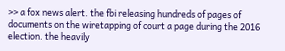>> a fox news alert. the fbi releasing hundreds of pages of documents on the wiretapping of court a page during the 2016 election. the heavily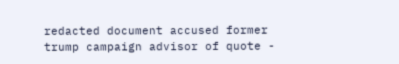redacted document accused former trump campaign advisor of quote -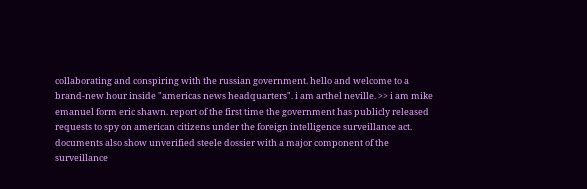collaborating and conspiring with the russian government. hello and welcome to a brand-new hour inside "americas news headquarters". i am arthel neville. >> i am mike emanuel form eric shawn. report of the first time the government has publicly released requests to spy on american citizens under the foreign intelligence surveillance act. documents also show unverified steele dossier with a major component of the surveillance